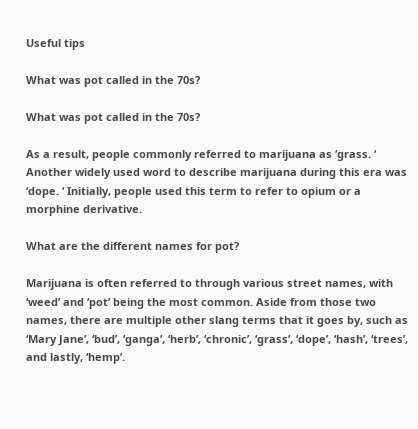Useful tips

What was pot called in the 70s?

What was pot called in the 70s?

As a result, people commonly referred to marijuana as ‘grass. ‘ Another widely used word to describe marijuana during this era was ‘dope. ‘ Initially, people used this term to refer to opium or a morphine derivative.

What are the different names for pot?

Marijuana is often referred to through various street names, with ‘weed’ and ‘pot’ being the most common. Aside from those two names, there are multiple other slang terms that it goes by, such as ‘Mary Jane’, ‘bud’, ‘ganga’, ‘herb’, ‘chronic’, ‘grass’, ‘dope’, ‘hash’, ‘trees’, and lastly, ‘hemp’.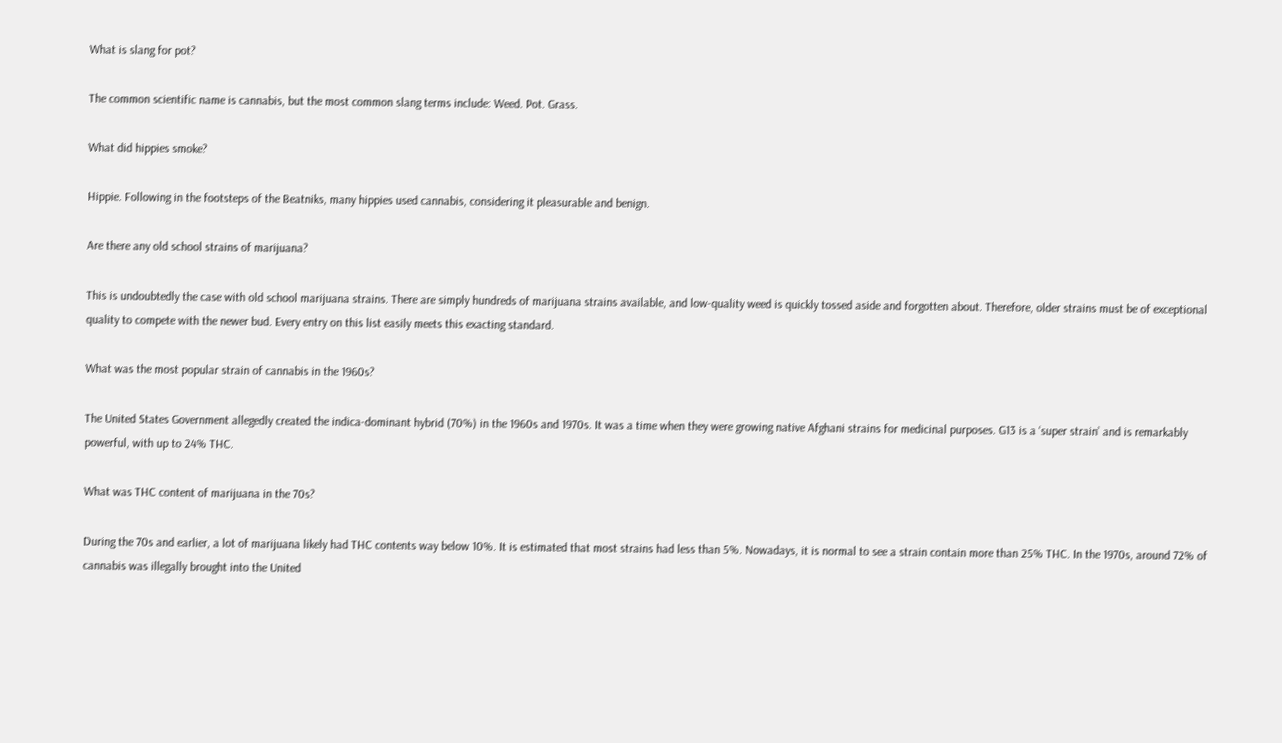What is slang for pot?

The common scientific name is cannabis, but the most common slang terms include: Weed. Pot. Grass.

What did hippies smoke?

Hippie. Following in the footsteps of the Beatniks, many hippies used cannabis, considering it pleasurable and benign.

Are there any old school strains of marijuana?

This is undoubtedly the case with old school marijuana strains. There are simply hundreds of marijuana strains available, and low-quality weed is quickly tossed aside and forgotten about. Therefore, older strains must be of exceptional quality to compete with the newer bud. Every entry on this list easily meets this exacting standard.

What was the most popular strain of cannabis in the 1960s?

The United States Government allegedly created the indica-dominant hybrid (70%) in the 1960s and 1970s. It was a time when they were growing native Afghani strains for medicinal purposes. G13 is a ‘super strain’ and is remarkably powerful, with up to 24% THC.

What was THC content of marijuana in the 70s?

During the 70s and earlier, a lot of marijuana likely had THC contents way below 10%. It is estimated that most strains had less than 5%. Nowadays, it is normal to see a strain contain more than 25% THC. In the 1970s, around 72% of cannabis was illegally brought into the United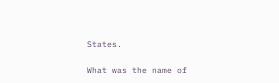States.

What was the name of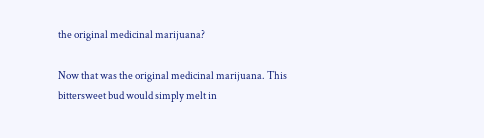the original medicinal marijuana?

Now that was the original medicinal marijuana. This bittersweet bud would simply melt in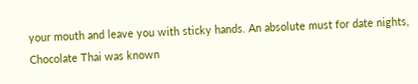your mouth and leave you with sticky hands. An absolute must for date nights, Chocolate Thai was known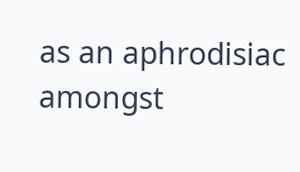as an aphrodisiac amongst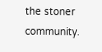the stoner community.